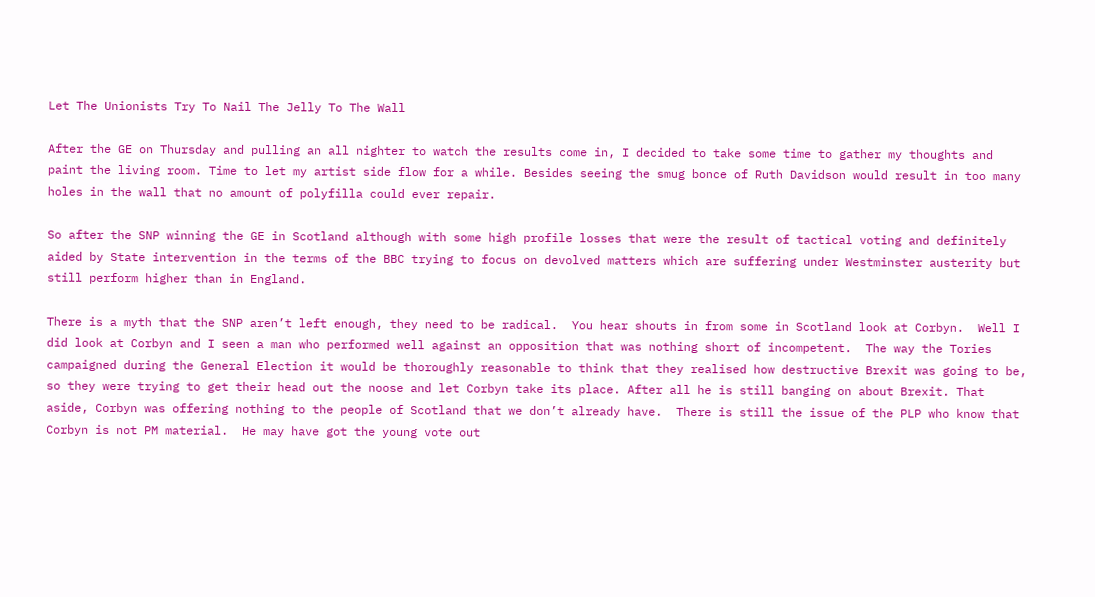Let The Unionists Try To Nail The Jelly To The Wall

After the GE on Thursday and pulling an all nighter to watch the results come in, I decided to take some time to gather my thoughts and paint the living room. Time to let my artist side flow for a while. Besides seeing the smug bonce of Ruth Davidson would result in too many holes in the wall that no amount of polyfilla could ever repair.

So after the SNP winning the GE in Scotland although with some high profile losses that were the result of tactical voting and definitely aided by State intervention in the terms of the BBC trying to focus on devolved matters which are suffering under Westminster austerity but still perform higher than in England.

There is a myth that the SNP aren’t left enough, they need to be radical.  You hear shouts in from some in Scotland look at Corbyn.  Well I did look at Corbyn and I seen a man who performed well against an opposition that was nothing short of incompetent.  The way the Tories campaigned during the General Election it would be thoroughly reasonable to think that they realised how destructive Brexit was going to be, so they were trying to get their head out the noose and let Corbyn take its place. After all he is still banging on about Brexit. That aside, Corbyn was offering nothing to the people of Scotland that we don’t already have.  There is still the issue of the PLP who know that Corbyn is not PM material.  He may have got the young vote out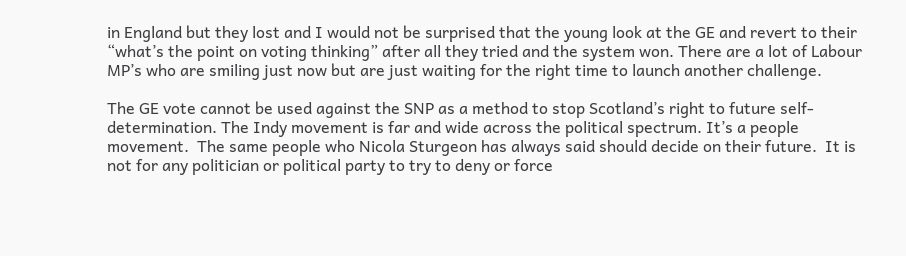in England but they lost and I would not be surprised that the young look at the GE and revert to their “what’s the point on voting thinking” after all they tried and the system won. There are a lot of Labour MP’s who are smiling just now but are just waiting for the right time to launch another challenge.

The GE vote cannot be used against the SNP as a method to stop Scotland’s right to future self-determination. The Indy movement is far and wide across the political spectrum. It’s a people movement.  The same people who Nicola Sturgeon has always said should decide on their future.  It is not for any politician or political party to try to deny or force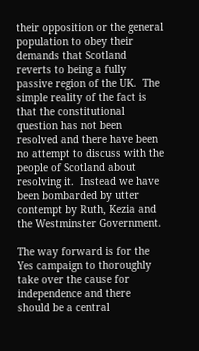their opposition or the general population to obey their demands that Scotland reverts to being a fully passive region of the UK.  The simple reality of the fact is that the constitutional question has not been resolved and there have been no attempt to discuss with the people of Scotland about resolving it.  Instead we have been bombarded by utter contempt by Ruth, Kezia and the Westminster Government.

The way forward is for the Yes campaign to thoroughly take over the cause for independence and there should be a central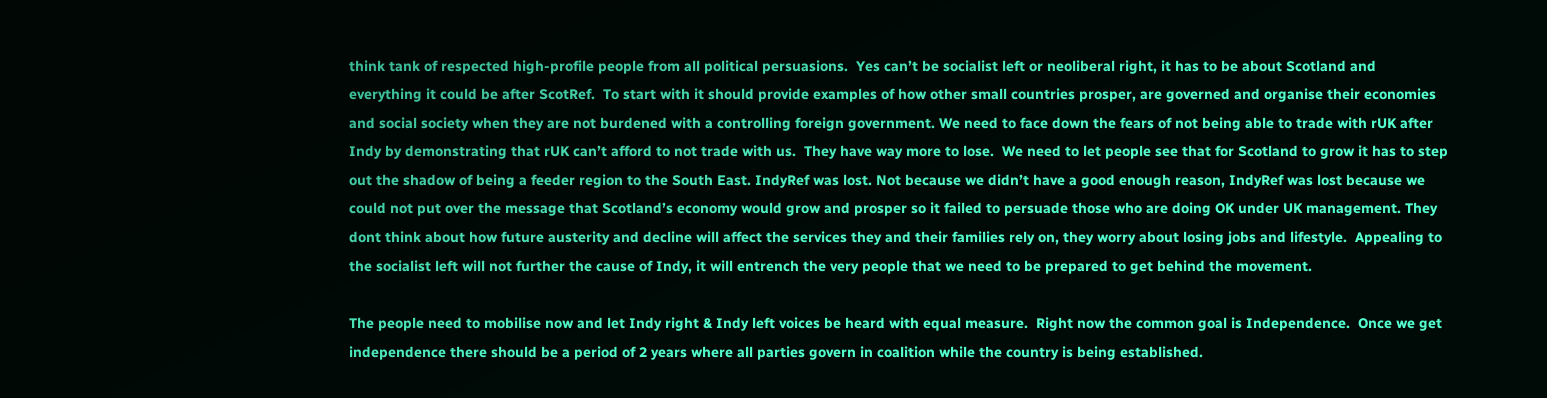think tank of respected high-profile people from all political persuasions.  Yes can’t be socialist left or neoliberal right, it has to be about Scotland and everything it could be after ScotRef.  To start with it should provide examples of how other small countries prosper, are governed and organise their economies and social society when they are not burdened with a controlling foreign government. We need to face down the fears of not being able to trade with rUK after Indy by demonstrating that rUK can’t afford to not trade with us.  They have way more to lose.  We need to let people see that for Scotland to grow it has to step out the shadow of being a feeder region to the South East. IndyRef was lost. Not because we didn’t have a good enough reason, IndyRef was lost because we could not put over the message that Scotland’s economy would grow and prosper so it failed to persuade those who are doing OK under UK management. They dont think about how future austerity and decline will affect the services they and their families rely on, they worry about losing jobs and lifestyle.  Appealing to the socialist left will not further the cause of Indy, it will entrench the very people that we need to be prepared to get behind the movement.

The people need to mobilise now and let Indy right & Indy left voices be heard with equal measure.  Right now the common goal is Independence.  Once we get independence there should be a period of 2 years where all parties govern in coalition while the country is being established.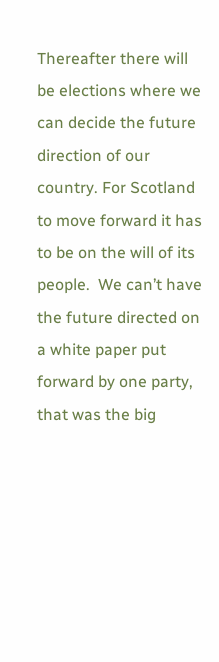Thereafter there will be elections where we can decide the future direction of our country. For Scotland to move forward it has to be on the will of its people.  We can’t have the future directed on a white paper put forward by one party, that was the big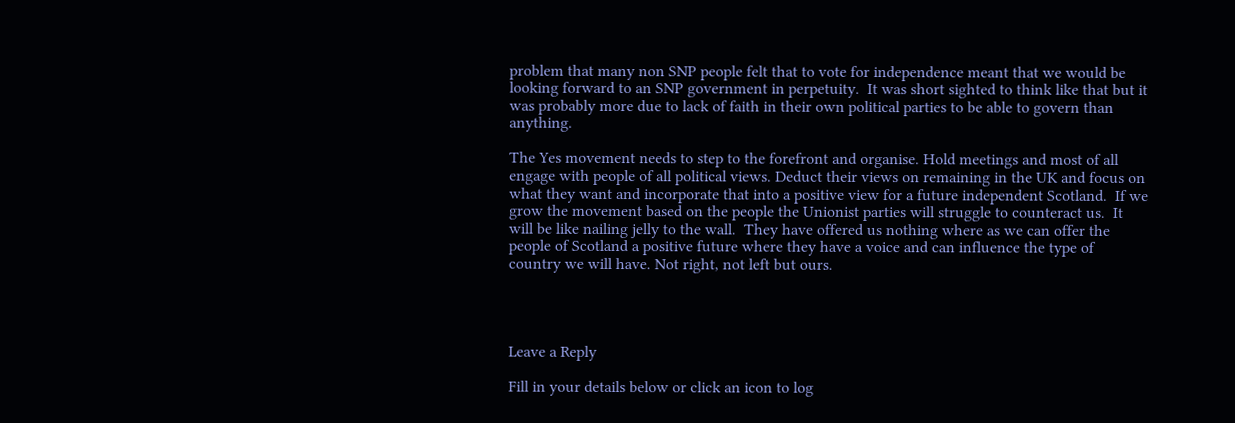problem that many non SNP people felt that to vote for independence meant that we would be looking forward to an SNP government in perpetuity.  It was short sighted to think like that but it was probably more due to lack of faith in their own political parties to be able to govern than anything.

The Yes movement needs to step to the forefront and organise. Hold meetings and most of all engage with people of all political views. Deduct their views on remaining in the UK and focus on what they want and incorporate that into a positive view for a future independent Scotland.  If we grow the movement based on the people the Unionist parties will struggle to counteract us.  It will be like nailing jelly to the wall.  They have offered us nothing where as we can offer the people of Scotland a positive future where they have a voice and can influence the type of country we will have. Not right, not left but ours.




Leave a Reply

Fill in your details below or click an icon to log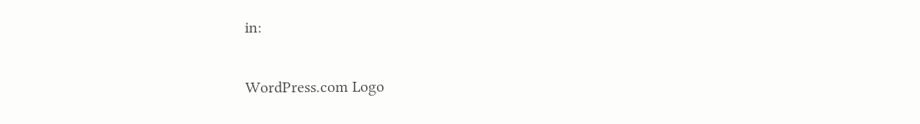in:

WordPress.com Logo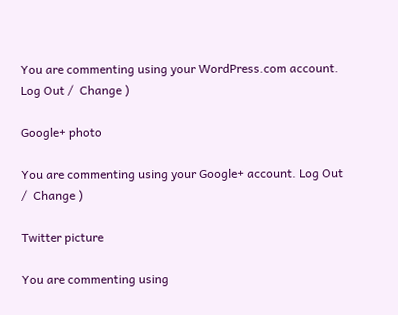You are commenting using your WordPress.com account. Log Out /  Change )

Google+ photo

You are commenting using your Google+ account. Log Out /  Change )

Twitter picture

You are commenting using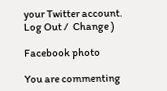your Twitter account. Log Out /  Change )

Facebook photo

You are commenting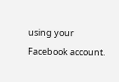using your Facebook account.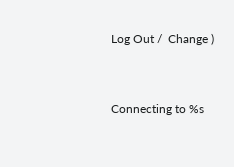Log Out /  Change )


Connecting to %s